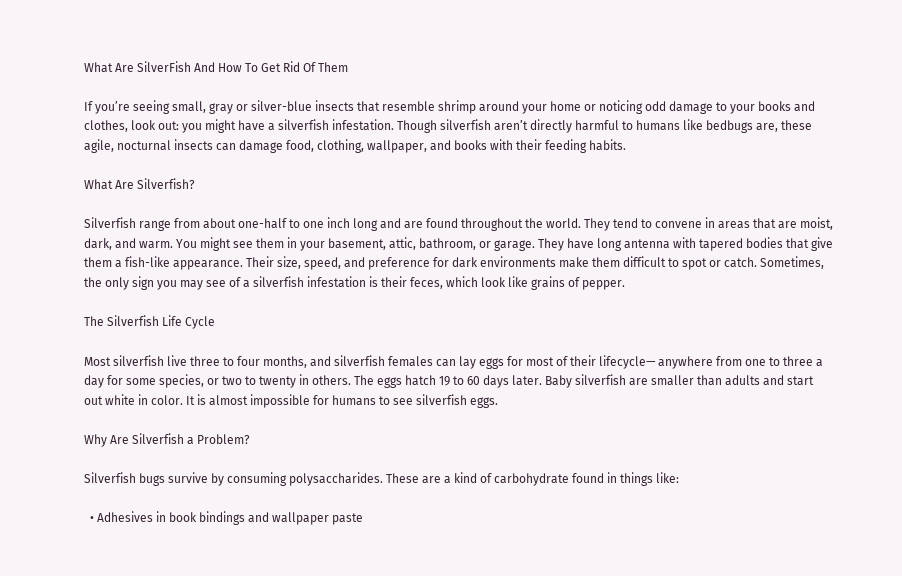What Are SilverFish And How To Get Rid Of Them

If you’re seeing small, gray or silver-blue insects that resemble shrimp around your home or noticing odd damage to your books and clothes, look out: you might have a silverfish infestation. Though silverfish aren’t directly harmful to humans like bedbugs are, these agile, nocturnal insects can damage food, clothing, wallpaper, and books with their feeding habits.

What Are Silverfish?

Silverfish range from about one-half to one inch long and are found throughout the world. They tend to convene in areas that are moist, dark, and warm. You might see them in your basement, attic, bathroom, or garage. They have long antenna with tapered bodies that give them a fish-like appearance. Their size, speed, and preference for dark environments make them difficult to spot or catch. Sometimes, the only sign you may see of a silverfish infestation is their feces, which look like grains of pepper.

The Silverfish Life Cycle

Most silverfish live three to four months, and silverfish females can lay eggs for most of their lifecycle— anywhere from one to three a day for some species, or two to twenty in others. The eggs hatch 19 to 60 days later. Baby silverfish are smaller than adults and start out white in color. It is almost impossible for humans to see silverfish eggs.

Why Are Silverfish a Problem?

Silverfish bugs survive by consuming polysaccharides. These are a kind of carbohydrate found in things like:

  • Adhesives in book bindings and wallpaper paste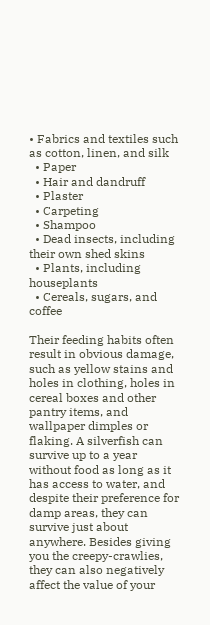• Fabrics and textiles such as cotton, linen, and silk
  • Paper
  • Hair and dandruff
  • Plaster
  • Carpeting
  • Shampoo
  • Dead insects, including their own shed skins
  • Plants, including houseplants
  • Cereals, sugars, and coffee

Their feeding habits often result in obvious damage, such as yellow stains and holes in clothing, holes in cereal boxes and other pantry items, and wallpaper dimples or flaking. A silverfish can survive up to a year without food as long as it has access to water, and despite their preference for damp areas, they can survive just about anywhere. Besides giving you the creepy-crawlies, they can also negatively affect the value of your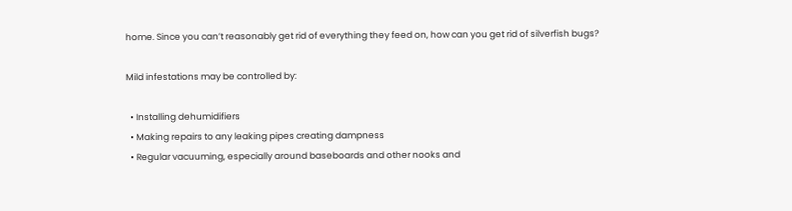home. Since you can’t reasonably get rid of everything they feed on, how can you get rid of silverfish bugs?

Mild infestations may be controlled by:

  • Installing dehumidifiers
  • Making repairs to any leaking pipes creating dampness
  • Regular vacuuming, especially around baseboards and other nooks and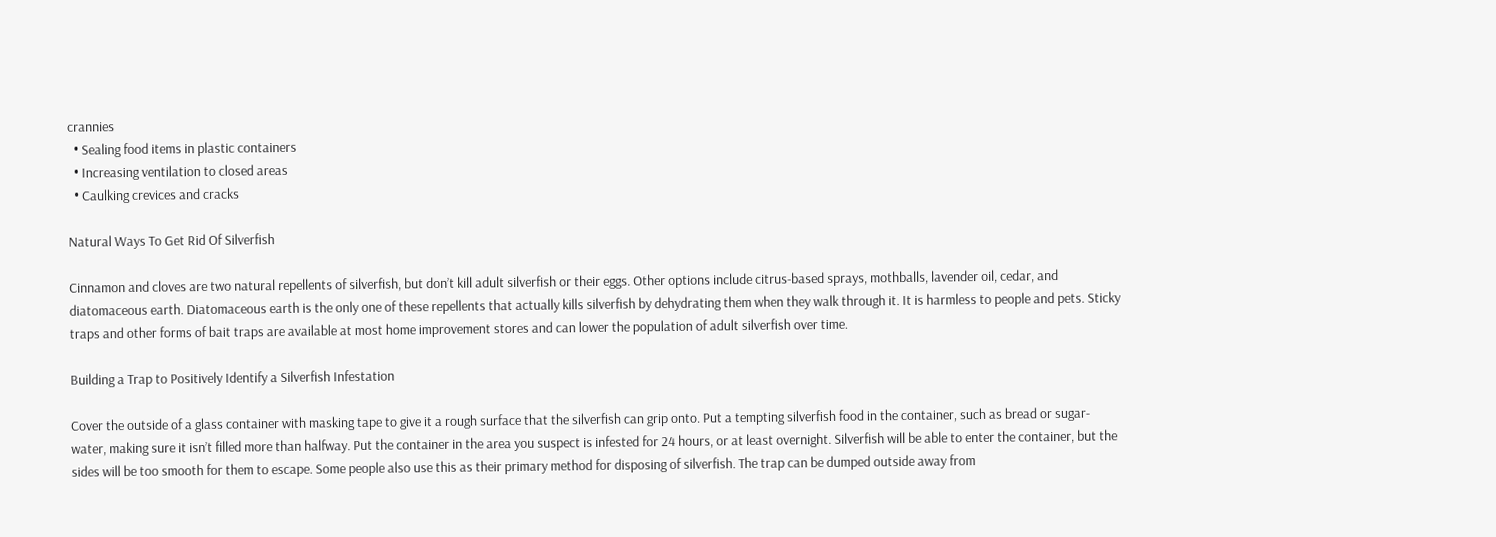crannies
  • Sealing food items in plastic containers
  • Increasing ventilation to closed areas
  • Caulking crevices and cracks

Natural Ways To Get Rid Of Silverfish

Cinnamon and cloves are two natural repellents of silverfish, but don’t kill adult silverfish or their eggs. Other options include citrus-based sprays, mothballs, lavender oil, cedar, and diatomaceous earth. Diatomaceous earth is the only one of these repellents that actually kills silverfish by dehydrating them when they walk through it. It is harmless to people and pets. Sticky traps and other forms of bait traps are available at most home improvement stores and can lower the population of adult silverfish over time.

Building a Trap to Positively Identify a Silverfish Infestation

Cover the outside of a glass container with masking tape to give it a rough surface that the silverfish can grip onto. Put a tempting silverfish food in the container, such as bread or sugar-water, making sure it isn’t filled more than halfway. Put the container in the area you suspect is infested for 24 hours, or at least overnight. Silverfish will be able to enter the container, but the sides will be too smooth for them to escape. Some people also use this as their primary method for disposing of silverfish. The trap can be dumped outside away from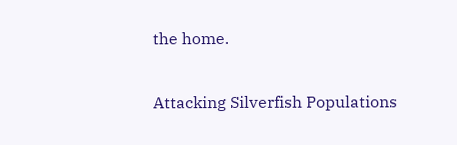the home.

Attacking Silverfish Populations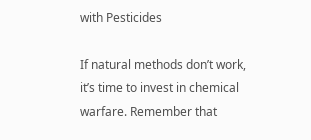with Pesticides

If natural methods don’t work, it’s time to invest in chemical warfare. Remember that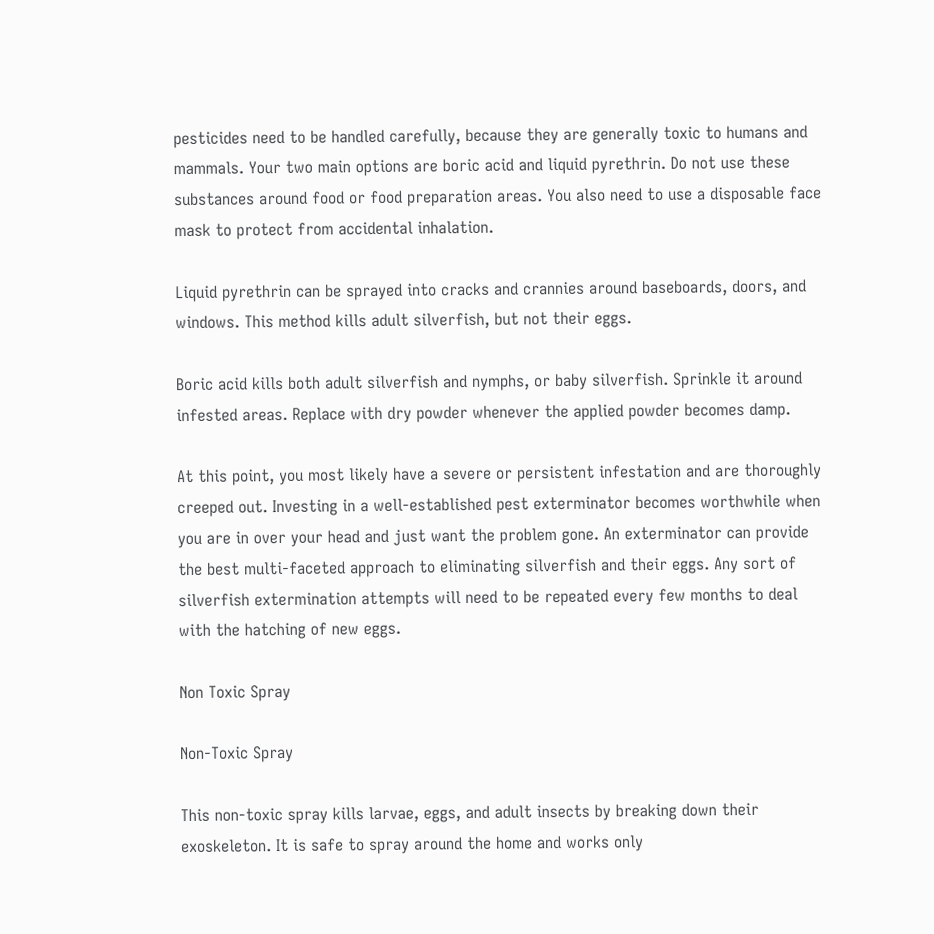pesticides need to be handled carefully, because they are generally toxic to humans and mammals. Your two main options are boric acid and liquid pyrethrin. Do not use these substances around food or food preparation areas. You also need to use a disposable face mask to protect from accidental inhalation.

Liquid pyrethrin can be sprayed into cracks and crannies around baseboards, doors, and windows. This method kills adult silverfish, but not their eggs.

Boric acid kills both adult silverfish and nymphs, or baby silverfish. Sprinkle it around infested areas. Replace with dry powder whenever the applied powder becomes damp.

At this point, you most likely have a severe or persistent infestation and are thoroughly creeped out. Investing in a well-established pest exterminator becomes worthwhile when you are in over your head and just want the problem gone. An exterminator can provide the best multi-faceted approach to eliminating silverfish and their eggs. Any sort of silverfish extermination attempts will need to be repeated every few months to deal with the hatching of new eggs.

Non Toxic Spray

Non-Toxic Spray

This non-toxic spray kills larvae, eggs, and adult insects by breaking down their exoskeleton. It is safe to spray around the home and works only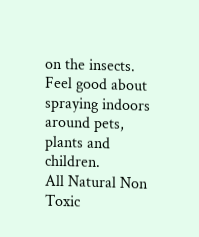on the insects. Feel good about spraying indoors around pets, plants and children.
All Natural Non Toxic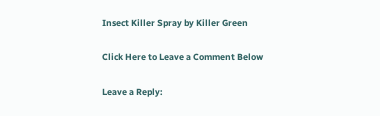Insect Killer Spray by Killer Green

Click Here to Leave a Comment Below

Leave a Reply: